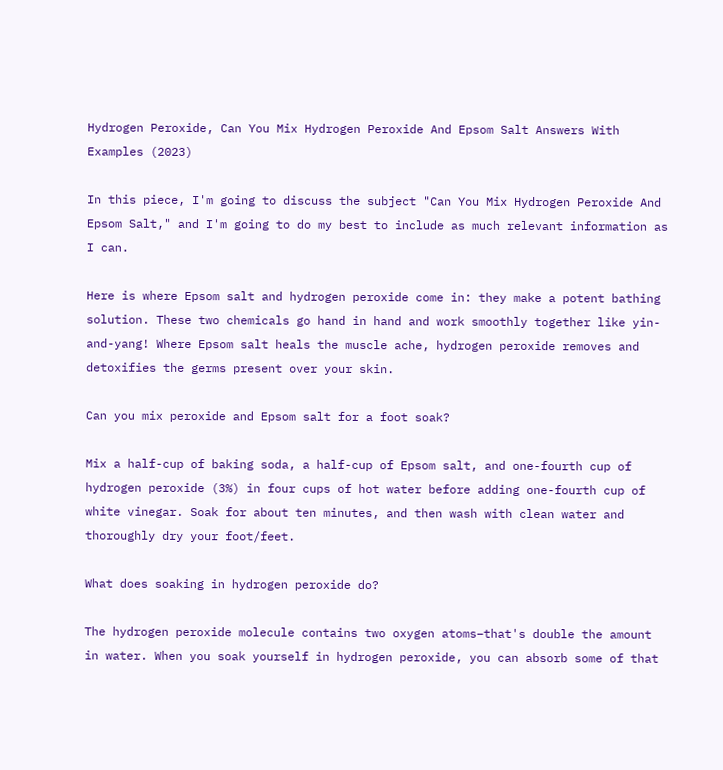Hydrogen Peroxide, Can You Mix Hydrogen Peroxide And Epsom Salt Answers With Examples (2023)

In this piece, I'm going to discuss the subject "Can You Mix Hydrogen Peroxide And Epsom Salt," and I'm going to do my best to include as much relevant information as I can.

Here is where Epsom salt and hydrogen peroxide come in: they make a potent bathing solution. These two chemicals go hand in hand and work smoothly together like yin-and-yang! Where Epsom salt heals the muscle ache, hydrogen peroxide removes and detoxifies the germs present over your skin.

Can you mix peroxide and Epsom salt for a foot soak?

Mix a half-cup of baking soda, a half-cup of Epsom salt, and one-fourth cup of hydrogen peroxide (3%) in four cups of hot water before adding one-fourth cup of white vinegar. Soak for about ten minutes, and then wash with clean water and thoroughly dry your foot/feet.

What does soaking in hydrogen peroxide do?

The hydrogen peroxide molecule contains two oxygen atoms–that's double the amount in water. When you soak yourself in hydrogen peroxide, you can absorb some of that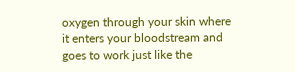oxygen through your skin where it enters your bloodstream and goes to work just like the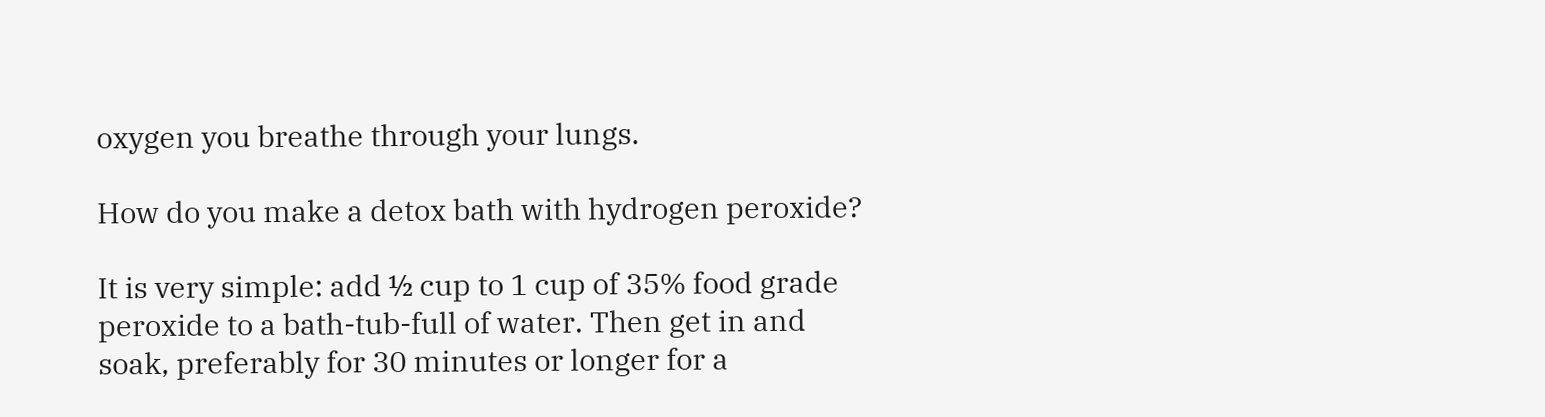oxygen you breathe through your lungs.

How do you make a detox bath with hydrogen peroxide?

It is very simple: add ½ cup to 1 cup of 35% food grade peroxide to a bath-tub-full of water. Then get in and soak, preferably for 30 minutes or longer for a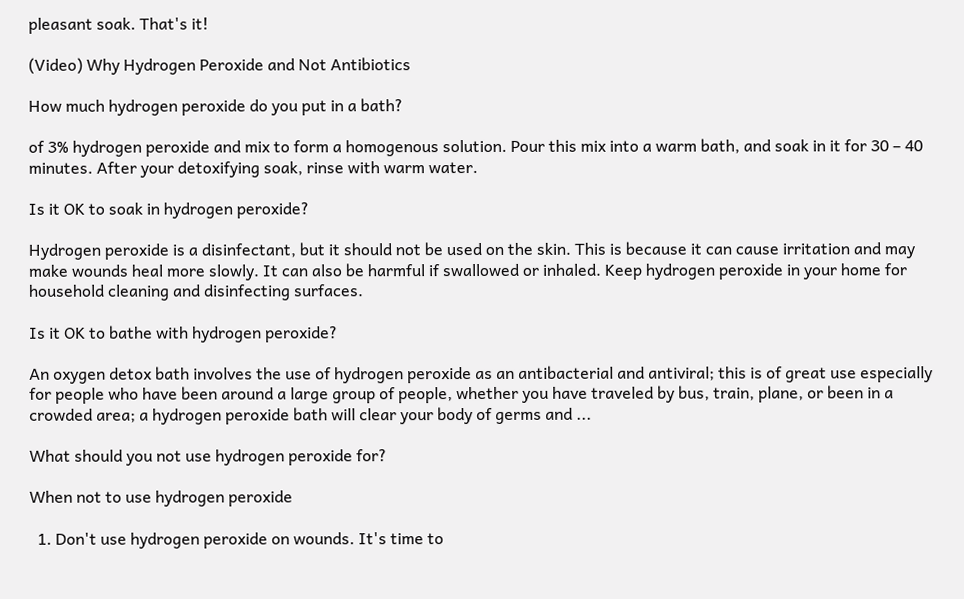pleasant soak. That's it!

(Video) Why Hydrogen Peroxide and Not Antibiotics

How much hydrogen peroxide do you put in a bath?

of 3% hydrogen peroxide and mix to form a homogenous solution. Pour this mix into a warm bath, and soak in it for 30 – 40 minutes. After your detoxifying soak, rinse with warm water.

Is it OK to soak in hydrogen peroxide?

Hydrogen peroxide is a disinfectant, but it should not be used on the skin. This is because it can cause irritation and may make wounds heal more slowly. It can also be harmful if swallowed or inhaled. Keep hydrogen peroxide in your home for household cleaning and disinfecting surfaces.

Is it OK to bathe with hydrogen peroxide?

An oxygen detox bath involves the use of hydrogen peroxide as an antibacterial and antiviral; this is of great use especially for people who have been around a large group of people, whether you have traveled by bus, train, plane, or been in a crowded area; a hydrogen peroxide bath will clear your body of germs and ...

What should you not use hydrogen peroxide for?

When not to use hydrogen peroxide

  1. Don't use hydrogen peroxide on wounds. It's time to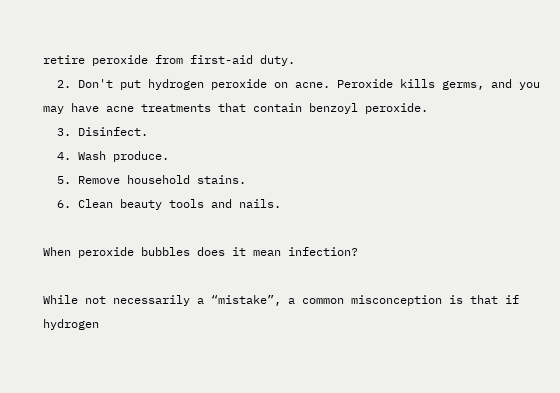retire peroxide from first-aid duty.
  2. Don't put hydrogen peroxide on acne. Peroxide kills germs, and you may have acne treatments that contain benzoyl peroxide.
  3. Disinfect.
  4. Wash produce.
  5. Remove household stains.
  6. Clean beauty tools and nails.

When peroxide bubbles does it mean infection?

While not necessarily a “mistake”, a common misconception is that if hydrogen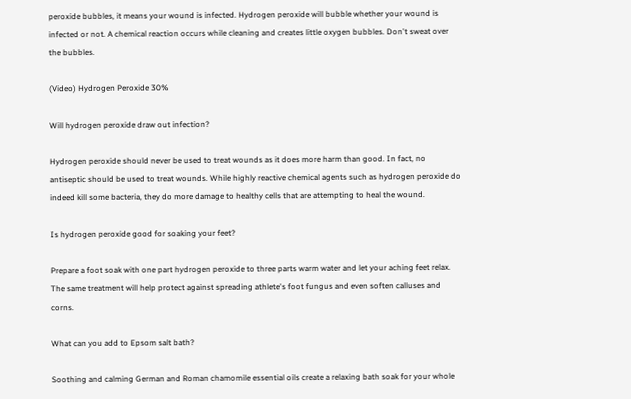peroxide bubbles, it means your wound is infected. Hydrogen peroxide will bubble whether your wound is infected or not. A chemical reaction occurs while cleaning and creates little oxygen bubbles. Don't sweat over the bubbles.

(Video) Hydrogen Peroxide 30%

Will hydrogen peroxide draw out infection?

Hydrogen peroxide should never be used to treat wounds as it does more harm than good. In fact, no antiseptic should be used to treat wounds. While highly reactive chemical agents such as hydrogen peroxide do indeed kill some bacteria, they do more damage to healthy cells that are attempting to heal the wound.

Is hydrogen peroxide good for soaking your feet?

Prepare a foot soak with one part hydrogen peroxide to three parts warm water and let your aching feet relax. The same treatment will help protect against spreading athlete's foot fungus and even soften calluses and corns.

What can you add to Epsom salt bath?

Soothing and calming German and Roman chamomile essential oils create a relaxing bath soak for your whole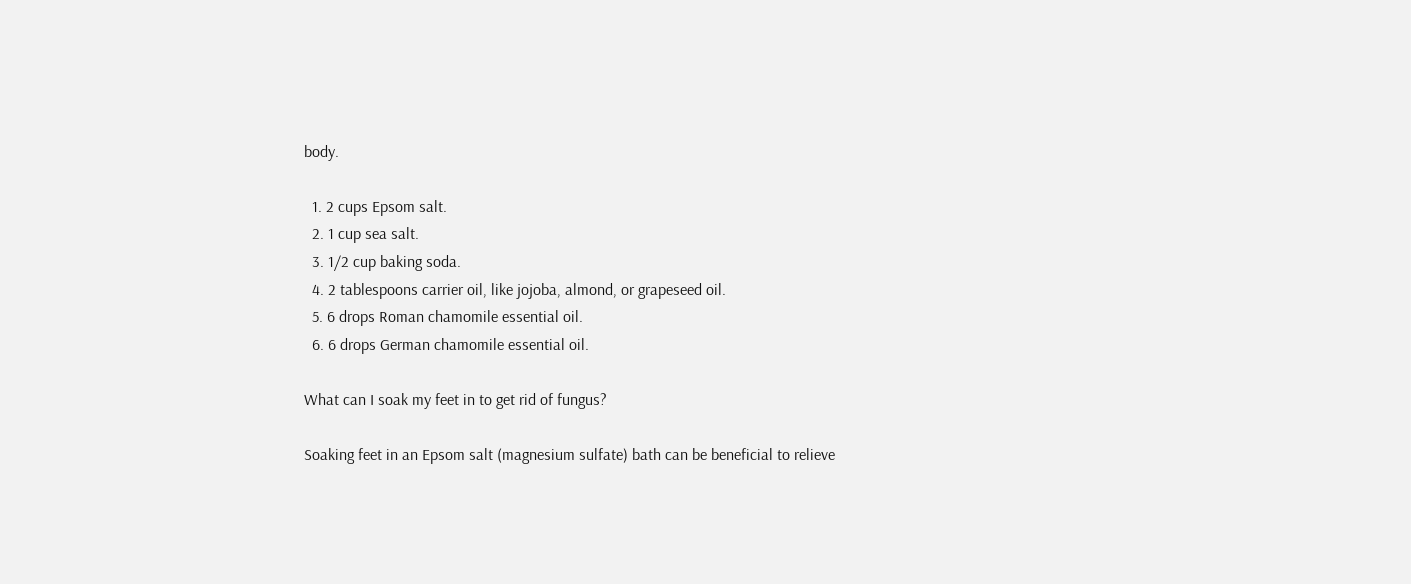body.

  1. 2 cups Epsom salt.
  2. 1 cup sea salt.
  3. 1/2 cup baking soda.
  4. 2 tablespoons carrier oil, like jojoba, almond, or grapeseed oil.
  5. 6 drops Roman chamomile essential oil.
  6. 6 drops German chamomile essential oil.

What can I soak my feet in to get rid of fungus?

Soaking feet in an Epsom salt (magnesium sulfate) bath can be beneficial to relieve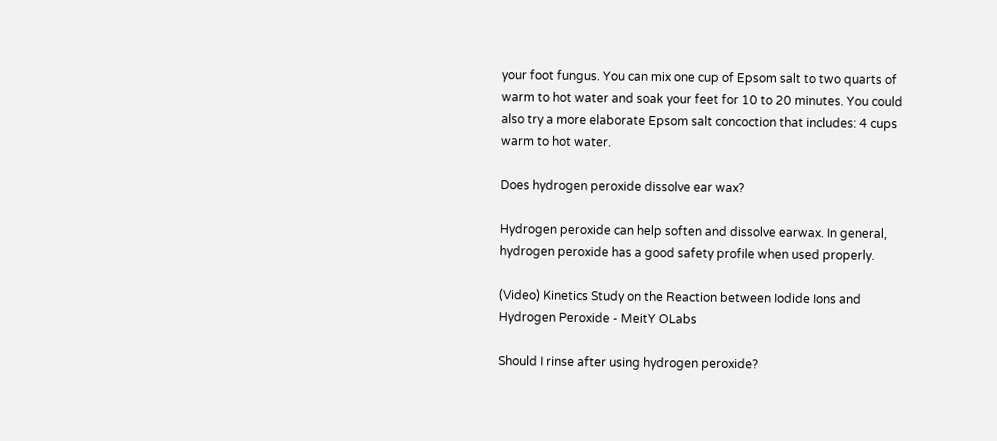your foot fungus. You can mix one cup of Epsom salt to two quarts of warm to hot water and soak your feet for 10 to 20 minutes. You could also try a more elaborate Epsom salt concoction that includes: 4 cups warm to hot water.

Does hydrogen peroxide dissolve ear wax?

Hydrogen peroxide can help soften and dissolve earwax. In general, hydrogen peroxide has a good safety profile when used properly.

(Video) Kinetics Study on the Reaction between Iodide Ions and Hydrogen Peroxide - MeitY OLabs

Should I rinse after using hydrogen peroxide?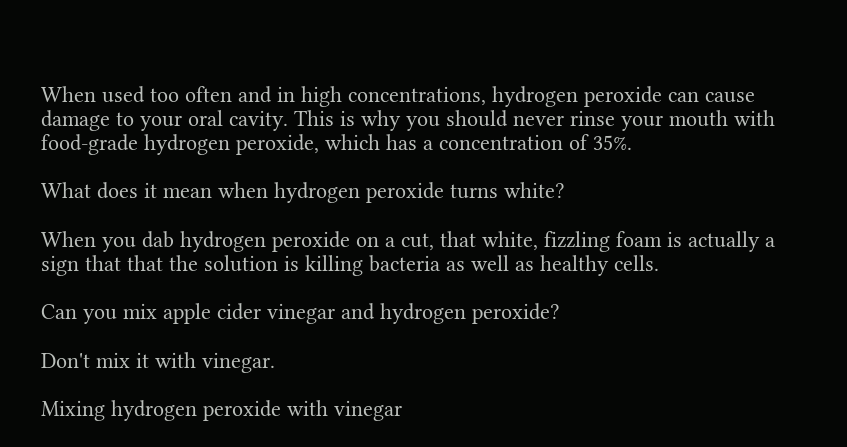When used too often and in high concentrations, hydrogen peroxide can cause damage to your oral cavity. This is why you should never rinse your mouth with food-grade hydrogen peroxide, which has a concentration of 35%.

What does it mean when hydrogen peroxide turns white?

When you dab hydrogen peroxide on a cut, that white, fizzling foam is actually a sign that that the solution is killing bacteria as well as healthy cells.

Can you mix apple cider vinegar and hydrogen peroxide?

Don't mix it with vinegar.

Mixing hydrogen peroxide with vinegar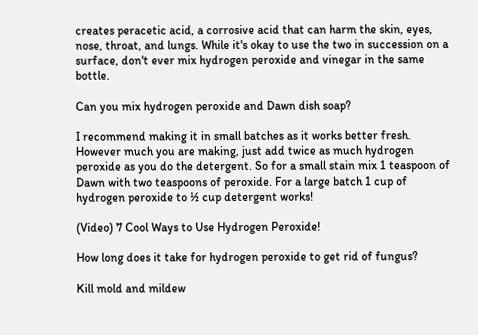creates peracetic acid, a corrosive acid that can harm the skin, eyes, nose, throat, and lungs. While it's okay to use the two in succession on a surface, don't ever mix hydrogen peroxide and vinegar in the same bottle.

Can you mix hydrogen peroxide and Dawn dish soap?

I recommend making it in small batches as it works better fresh. However much you are making, just add twice as much hydrogen peroxide as you do the detergent. So for a small stain mix 1 teaspoon of Dawn with two teaspoons of peroxide. For a large batch 1 cup of hydrogen peroxide to ½ cup detergent works!

(Video) 7 Cool Ways to Use Hydrogen Peroxide!

How long does it take for hydrogen peroxide to get rid of fungus?

Kill mold and mildew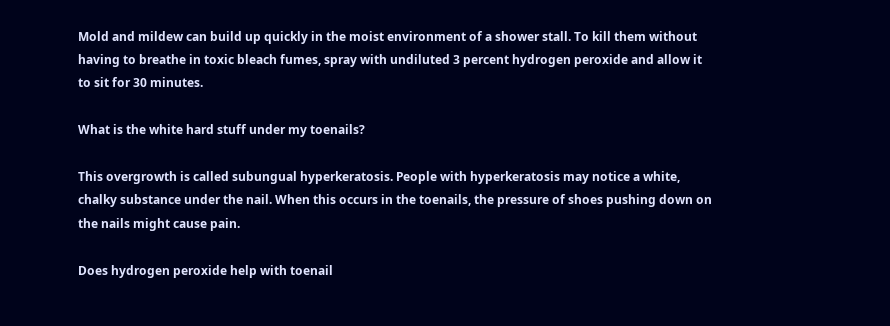Mold and mildew can build up quickly in the moist environment of a shower stall. To kill them without having to breathe in toxic bleach fumes, spray with undiluted 3 percent hydrogen peroxide and allow it to sit for 30 minutes.

What is the white hard stuff under my toenails?

This overgrowth is called subungual hyperkeratosis. People with hyperkeratosis may notice a white, chalky substance under the nail. When this occurs in the toenails, the pressure of shoes pushing down on the nails might cause pain.

Does hydrogen peroxide help with toenail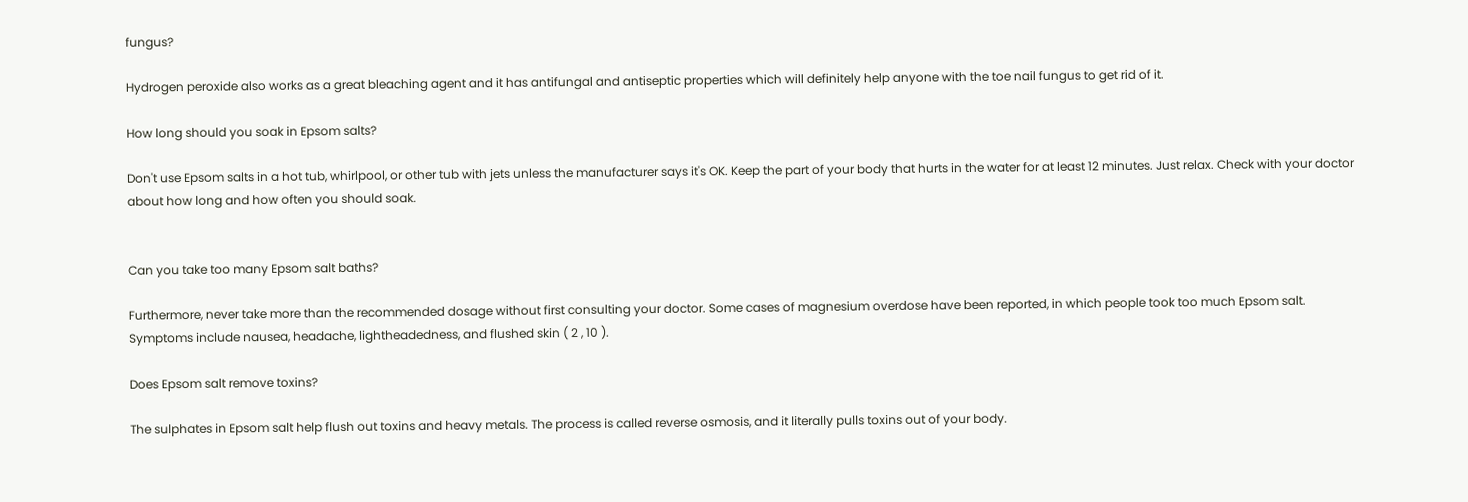fungus?

Hydrogen peroxide also works as a great bleaching agent and it has antifungal and antiseptic properties which will definitely help anyone with the toe nail fungus to get rid of it.

How long should you soak in Epsom salts?

Don't use Epsom salts in a hot tub, whirlpool, or other tub with jets unless the manufacturer says it's OK. Keep the part of your body that hurts in the water for at least 12 minutes. Just relax. Check with your doctor about how long and how often you should soak.


Can you take too many Epsom salt baths?

Furthermore, never take more than the recommended dosage without first consulting your doctor. Some cases of magnesium overdose have been reported, in which people took too much Epsom salt. Symptoms include nausea, headache, lightheadedness, and flushed skin ( 2 , 10 ).

Does Epsom salt remove toxins?

The sulphates in Epsom salt help flush out toxins and heavy metals. The process is called reverse osmosis, and it literally pulls toxins out of your body.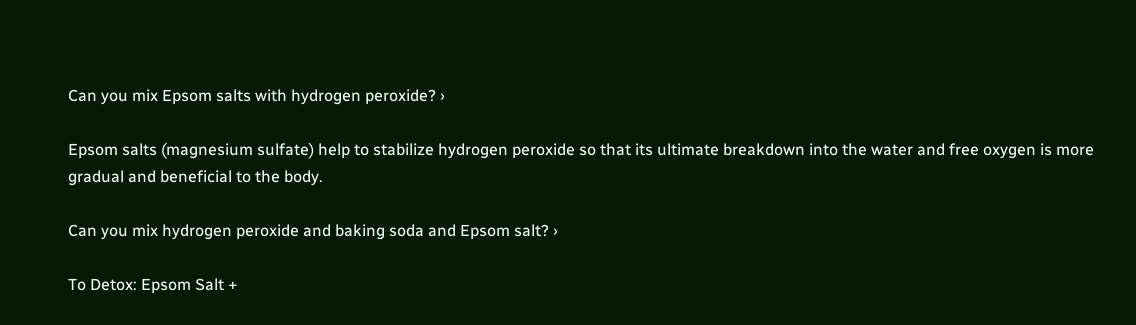Can you mix Epsom salts with hydrogen peroxide? ›

Epsom salts (magnesium sulfate) help to stabilize hydrogen peroxide so that its ultimate breakdown into the water and free oxygen is more gradual and beneficial to the body.

Can you mix hydrogen peroxide and baking soda and Epsom salt? ›

To Detox: Epsom Salt +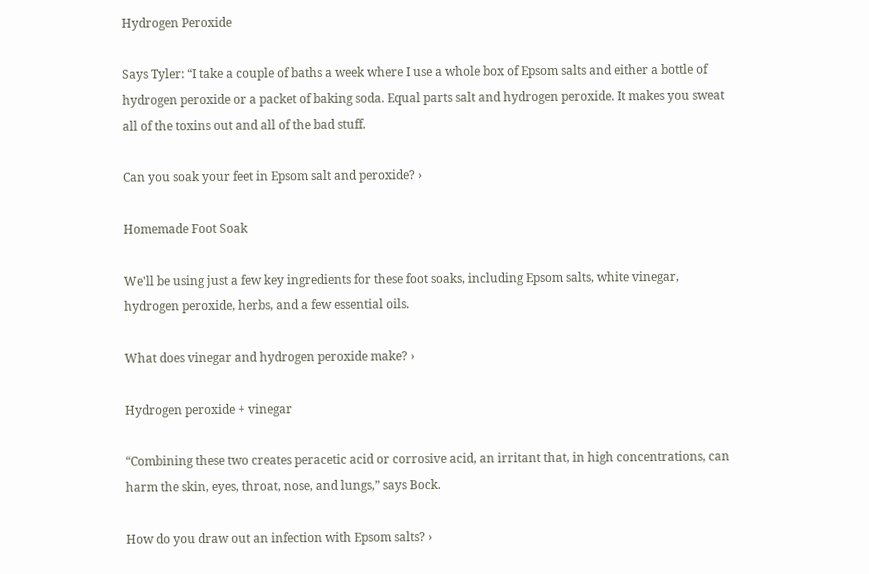Hydrogen Peroxide

Says Tyler: “I take a couple of baths a week where I use a whole box of Epsom salts and either a bottle of hydrogen peroxide or a packet of baking soda. Equal parts salt and hydrogen peroxide. It makes you sweat all of the toxins out and all of the bad stuff.

Can you soak your feet in Epsom salt and peroxide? ›

Homemade Foot Soak

We'll be using just a few key ingredients for these foot soaks, including Epsom salts, white vinegar, hydrogen peroxide, herbs, and a few essential oils.

What does vinegar and hydrogen peroxide make? ›

Hydrogen peroxide + vinegar

“Combining these two creates peracetic acid or corrosive acid, an irritant that, in high concentrations, can harm the skin, eyes, throat, nose, and lungs,” says Bock.

How do you draw out an infection with Epsom salts? ›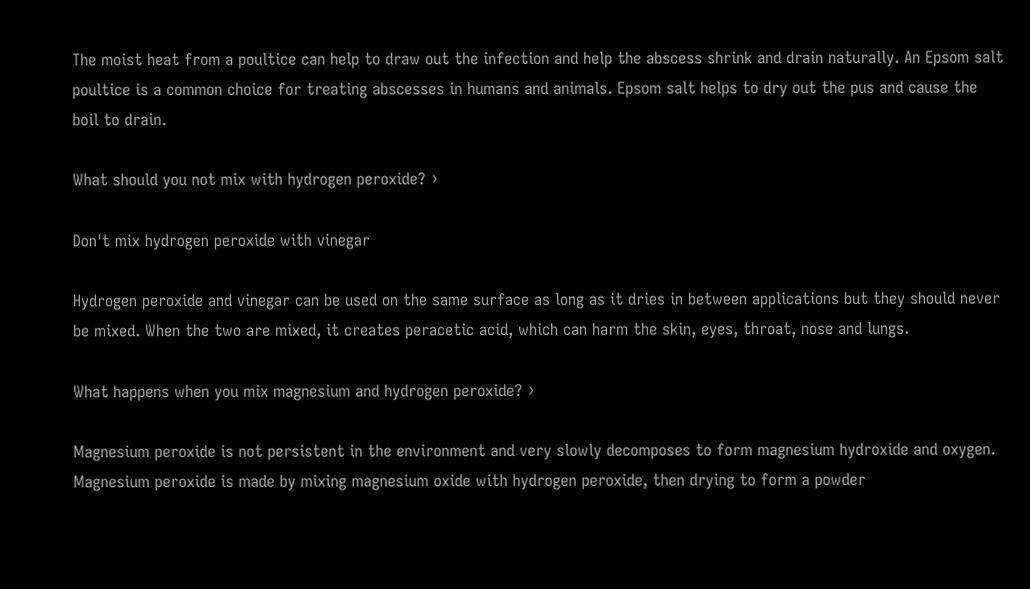The moist heat from a poultice can help to draw out the infection and help the abscess shrink and drain naturally. An Epsom salt poultice is a common choice for treating abscesses in humans and animals. Epsom salt helps to dry out the pus and cause the boil to drain.

What should you not mix with hydrogen peroxide? ›

Don't mix hydrogen peroxide with vinegar

Hydrogen peroxide and vinegar can be used on the same surface as long as it dries in between applications but they should never be mixed. When the two are mixed, it creates peracetic acid, which can harm the skin, eyes, throat, nose and lungs.

What happens when you mix magnesium and hydrogen peroxide? ›

Magnesium peroxide is not persistent in the environment and very slowly decomposes to form magnesium hydroxide and oxygen. Magnesium peroxide is made by mixing magnesium oxide with hydrogen peroxide, then drying to form a powder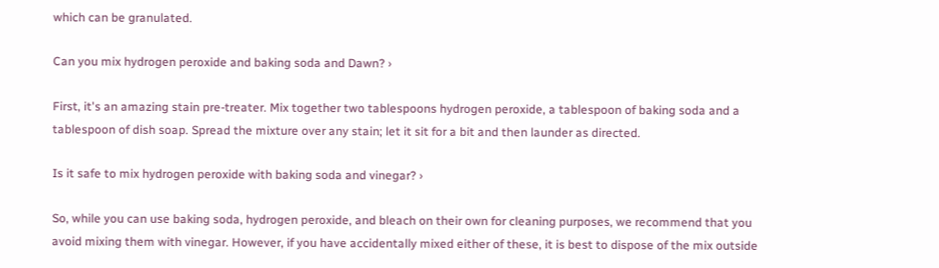which can be granulated.

Can you mix hydrogen peroxide and baking soda and Dawn? ›

First, it's an amazing stain pre-treater. Mix together two tablespoons hydrogen peroxide, a tablespoon of baking soda and a tablespoon of dish soap. Spread the mixture over any stain; let it sit for a bit and then launder as directed.

Is it safe to mix hydrogen peroxide with baking soda and vinegar? ›

So, while you can use baking soda, hydrogen peroxide, and bleach on their own for cleaning purposes, we recommend that you avoid mixing them with vinegar. However, if you have accidentally mixed either of these, it is best to dispose of the mix outside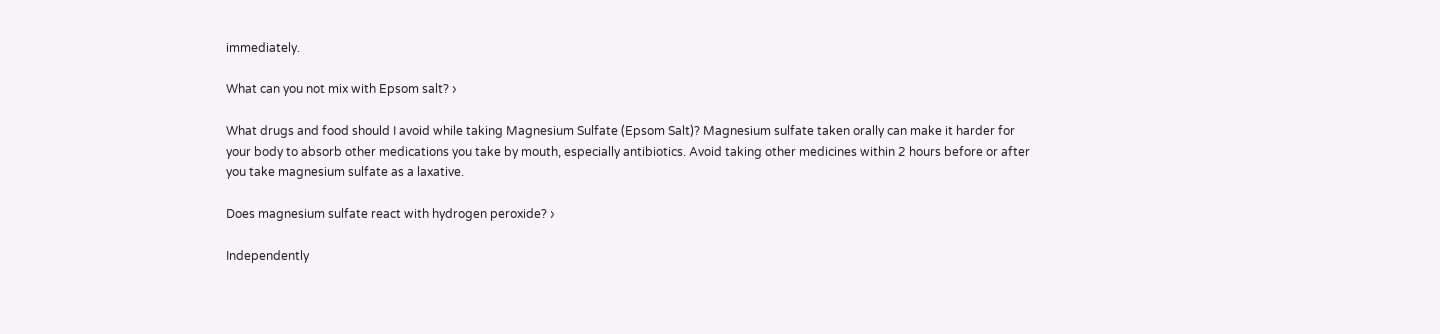immediately.

What can you not mix with Epsom salt? ›

What drugs and food should I avoid while taking Magnesium Sulfate (Epsom Salt)? Magnesium sulfate taken orally can make it harder for your body to absorb other medications you take by mouth, especially antibiotics. Avoid taking other medicines within 2 hours before or after you take magnesium sulfate as a laxative.

Does magnesium sulfate react with hydrogen peroxide? ›

Independently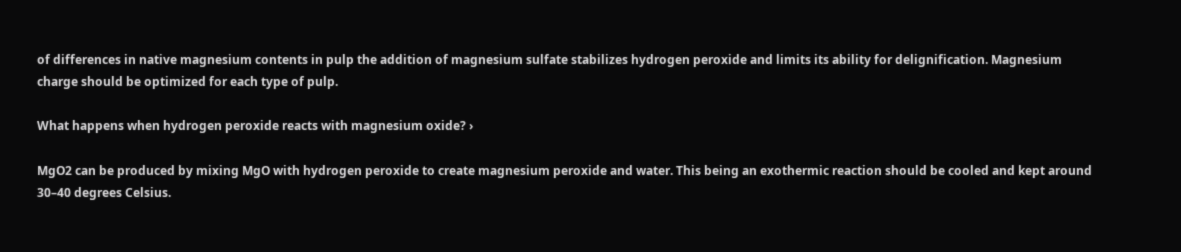of differences in native magnesium contents in pulp the addition of magnesium sulfate stabilizes hydrogen peroxide and limits its ability for delignification. Magnesium charge should be optimized for each type of pulp.

What happens when hydrogen peroxide reacts with magnesium oxide? ›

MgO2 can be produced by mixing MgO with hydrogen peroxide to create magnesium peroxide and water. This being an exothermic reaction should be cooled and kept around 30–40 degrees Celsius.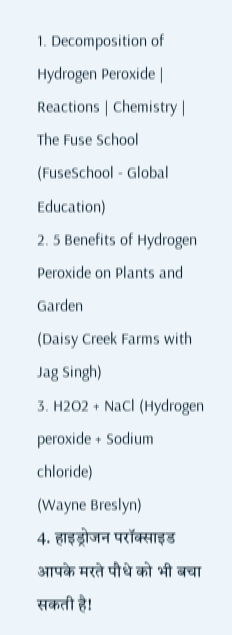1. Decomposition of Hydrogen Peroxide | Reactions | Chemistry | The Fuse School
(FuseSchool - Global Education)
2. 5 Benefits of Hydrogen Peroxide on Plants and Garden
(Daisy Creek Farms with Jag Singh)
3. H2O2 + NaCl (Hydrogen peroxide + Sodium chloride)
(Wayne Breslyn)
4. हाइड्रोजन परॉक्साइड आपके मरते पौधे को भी बचा सकती है!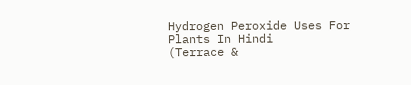Hydrogen Peroxide Uses For Plants In Hindi
(Terrace &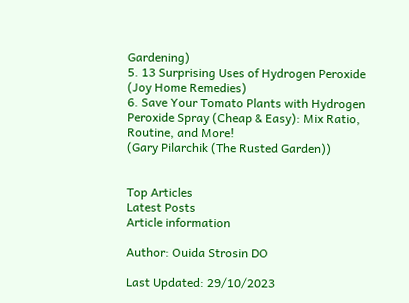Gardening)
5. 13 Surprising Uses of Hydrogen Peroxide
(Joy Home Remedies)
6. Save Your Tomato Plants with Hydrogen Peroxide Spray (Cheap & Easy): Mix Ratio, Routine, and More!
(Gary Pilarchik (The Rusted Garden))


Top Articles
Latest Posts
Article information

Author: Ouida Strosin DO

Last Updated: 29/10/2023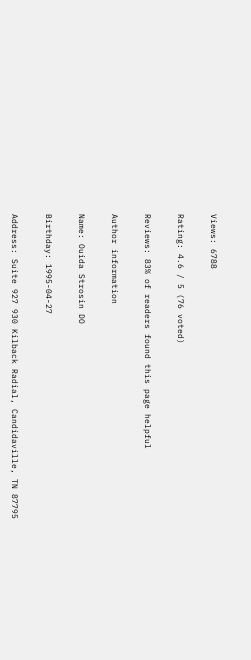Views: 6788

Rating: 4.6 / 5 (76 voted)

Reviews: 83% of readers found this page helpful

Author information

Name: Ouida Strosin DO

Birthday: 1995-04-27

Address: Suite 927 930 Kilback Radial, Candidaville, TN 87795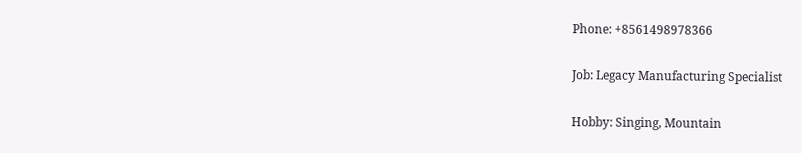Phone: +8561498978366

Job: Legacy Manufacturing Specialist

Hobby: Singing, Mountain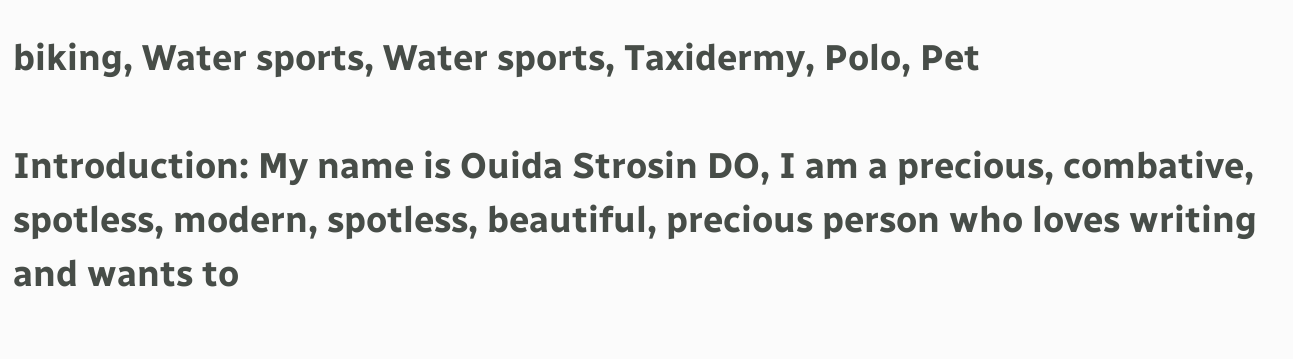biking, Water sports, Water sports, Taxidermy, Polo, Pet

Introduction: My name is Ouida Strosin DO, I am a precious, combative, spotless, modern, spotless, beautiful, precious person who loves writing and wants to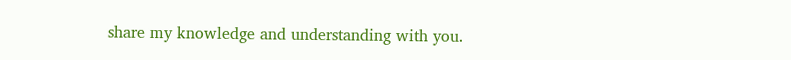share my knowledge and understanding with you.